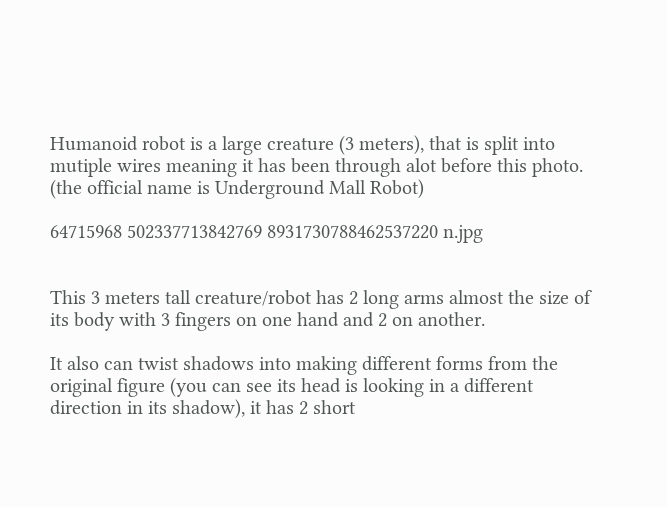Humanoid robot is a large creature (3 meters), that is split into mutiple wires meaning it has been through alot before this photo. (the official name is Underground Mall Robot)

64715968 502337713842769 8931730788462537220 n.jpg


This 3 meters tall creature/robot has 2 long arms almost the size of its body with 3 fingers on one hand and 2 on another.

It also can twist shadows into making different forms from the original figure (you can see its head is looking in a different direction in its shadow), it has 2 short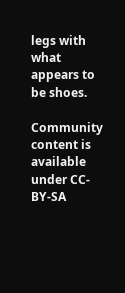legs with what appears to be shoes.

Community content is available under CC-BY-SA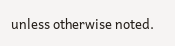unless otherwise noted.